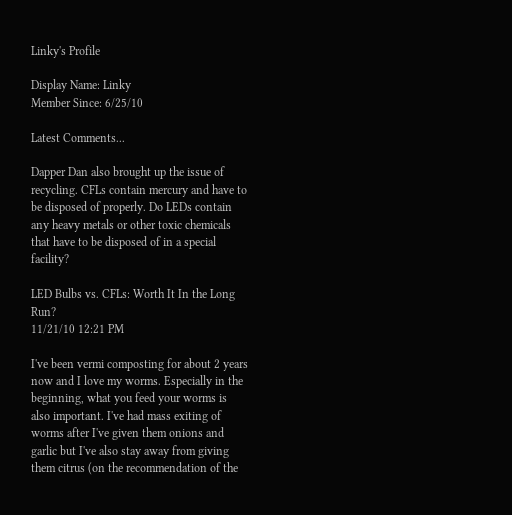Linky's Profile

Display Name: Linky
Member Since: 6/25/10

Latest Comments...

Dapper Dan also brought up the issue of recycling. CFLs contain mercury and have to be disposed of properly. Do LEDs contain any heavy metals or other toxic chemicals that have to be disposed of in a special facility?

LED Bulbs vs. CFLs: Worth It In the Long Run?
11/21/10 12:21 PM

I've been vermi composting for about 2 years now and I love my worms. Especially in the beginning, what you feed your worms is also important. I've had mass exiting of worms after I've given them onions and garlic but I've also stay away from giving them citrus (on the recommendation of the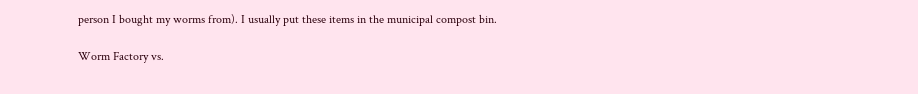person I bought my worms from). I usually put these items in the municipal compost bin.

Worm Factory vs.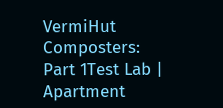VermiHut Composters: Part 1Test Lab | Apartment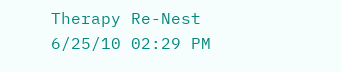Therapy Re-Nest
6/25/10 02:29 PM